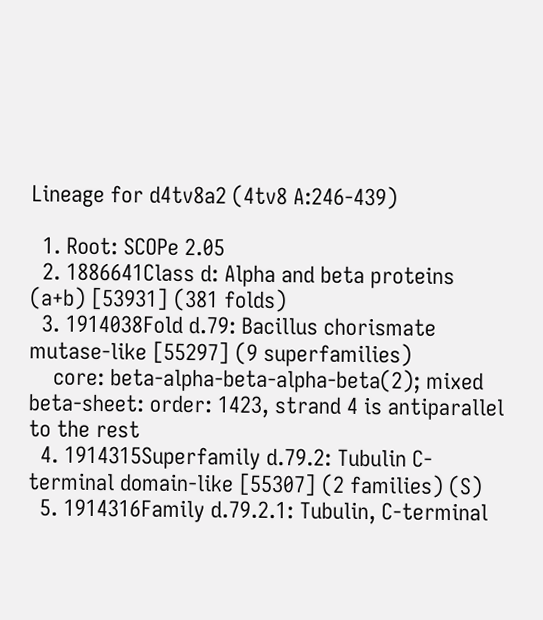Lineage for d4tv8a2 (4tv8 A:246-439)

  1. Root: SCOPe 2.05
  2. 1886641Class d: Alpha and beta proteins (a+b) [53931] (381 folds)
  3. 1914038Fold d.79: Bacillus chorismate mutase-like [55297] (9 superfamilies)
    core: beta-alpha-beta-alpha-beta(2); mixed beta-sheet: order: 1423, strand 4 is antiparallel to the rest
  4. 1914315Superfamily d.79.2: Tubulin C-terminal domain-like [55307] (2 families) (S)
  5. 1914316Family d.79.2.1: Tubulin, C-terminal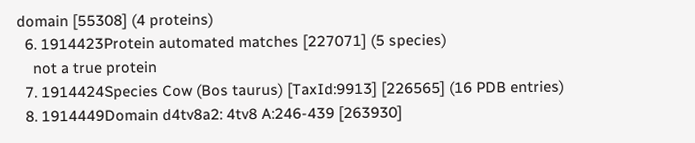domain [55308] (4 proteins)
  6. 1914423Protein automated matches [227071] (5 species)
    not a true protein
  7. 1914424Species Cow (Bos taurus) [TaxId:9913] [226565] (16 PDB entries)
  8. 1914449Domain d4tv8a2: 4tv8 A:246-439 [263930]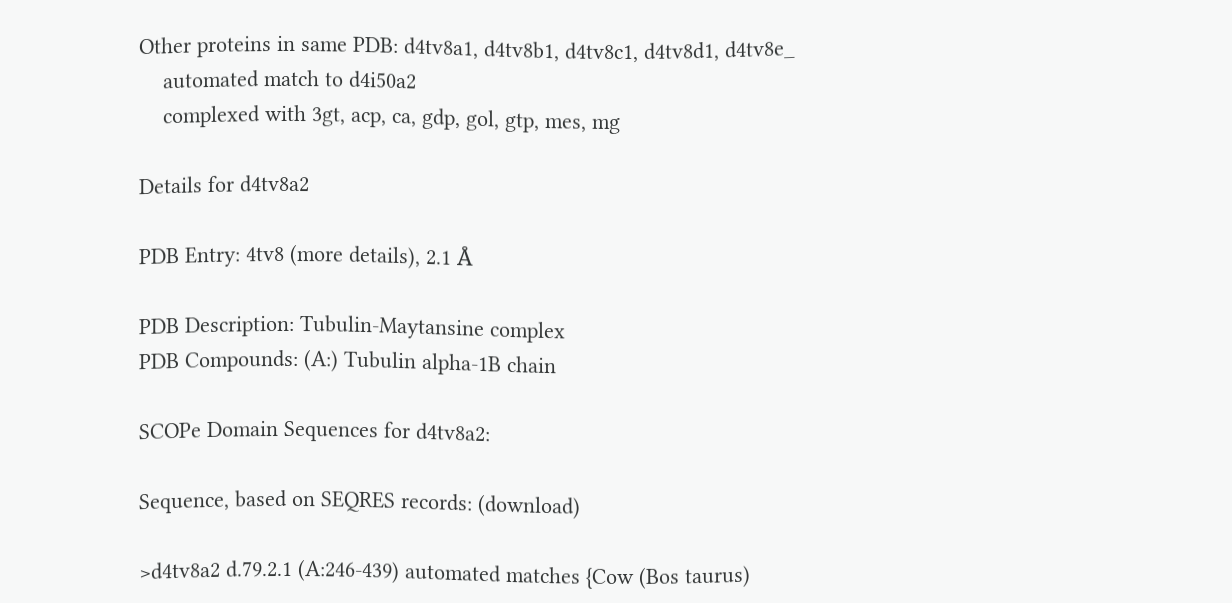Other proteins in same PDB: d4tv8a1, d4tv8b1, d4tv8c1, d4tv8d1, d4tv8e_
    automated match to d4i50a2
    complexed with 3gt, acp, ca, gdp, gol, gtp, mes, mg

Details for d4tv8a2

PDB Entry: 4tv8 (more details), 2.1 Å

PDB Description: Tubulin-Maytansine complex
PDB Compounds: (A:) Tubulin alpha-1B chain

SCOPe Domain Sequences for d4tv8a2:

Sequence, based on SEQRES records: (download)

>d4tv8a2 d.79.2.1 (A:246-439) automated matches {Cow (Bos taurus)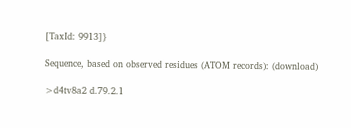[TaxId: 9913]}

Sequence, based on observed residues (ATOM records): (download)

>d4tv8a2 d.79.2.1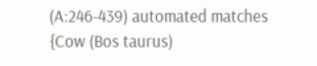(A:246-439) automated matches {Cow (Bos taurus)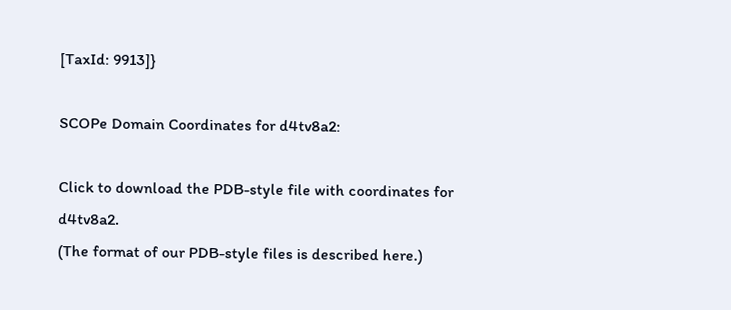[TaxId: 9913]}

SCOPe Domain Coordinates for d4tv8a2:

Click to download the PDB-style file with coordinates for d4tv8a2.
(The format of our PDB-style files is described here.)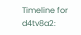Timeline for d4tv8a2: